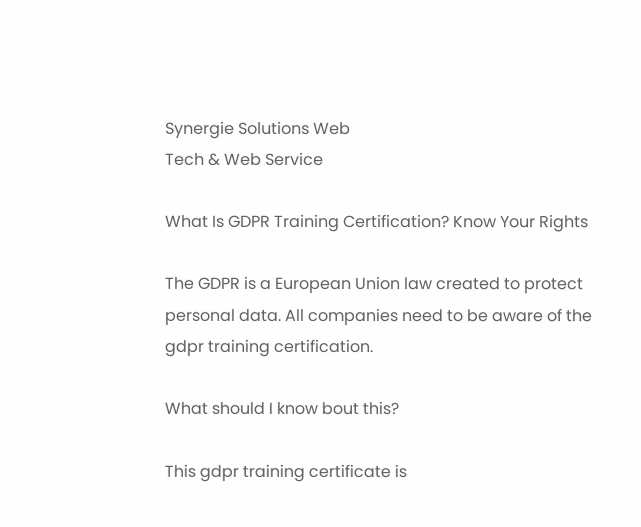Synergie Solutions Web
Tech & Web Service

What Is GDPR Training Certification? Know Your Rights

The GDPR is a European Union law created to protect personal data. All companies need to be aware of the gdpr training certification.

What should I know bout this?

This gdpr training certificate is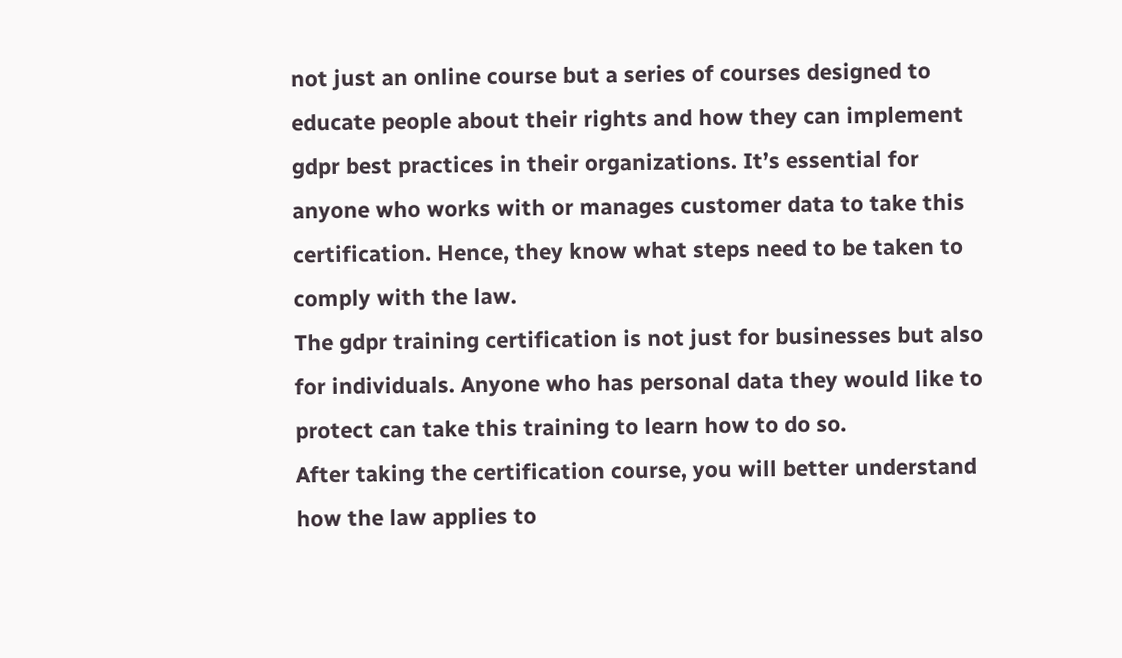not just an online course but a series of courses designed to educate people about their rights and how they can implement gdpr best practices in their organizations. It’s essential for anyone who works with or manages customer data to take this certification. Hence, they know what steps need to be taken to comply with the law.
The gdpr training certification is not just for businesses but also for individuals. Anyone who has personal data they would like to protect can take this training to learn how to do so.
After taking the certification course, you will better understand how the law applies to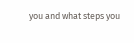you and what steps you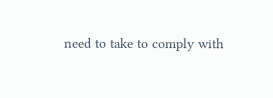need to take to comply with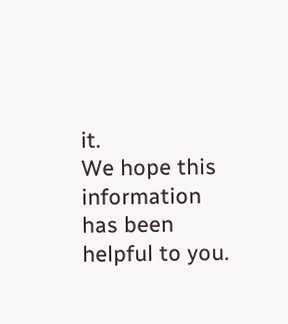it.
We hope this information has been helpful to you.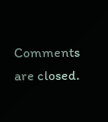Comments are closed.